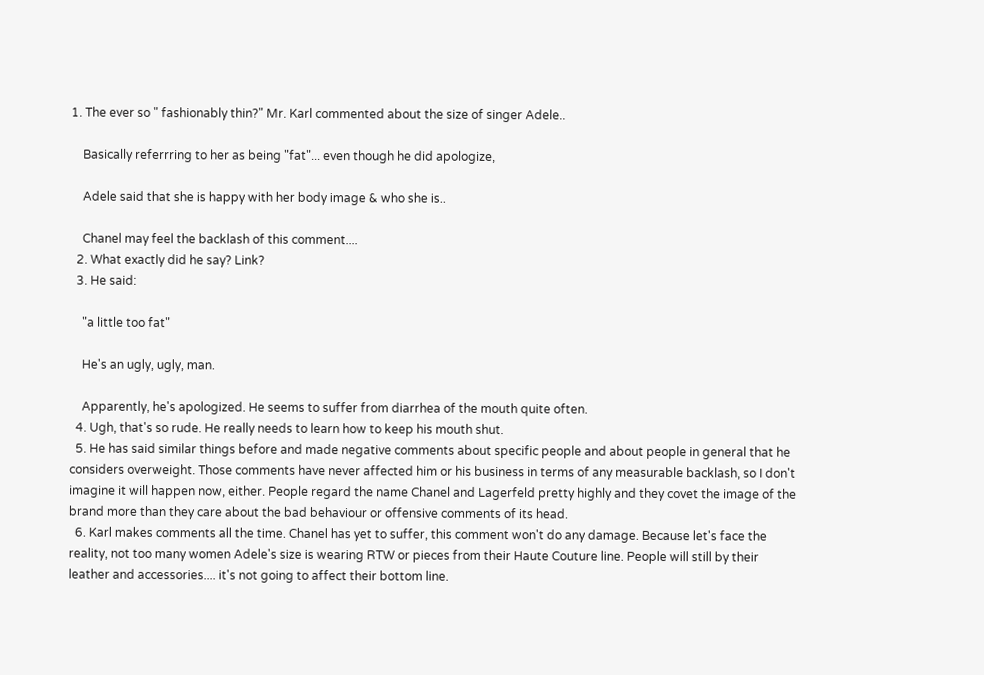1. The ever so " fashionably thin?" Mr. Karl commented about the size of singer Adele..

    Basically referrring to her as being "fat"... even though he did apologize,

    Adele said that she is happy with her body image & who she is..

    Chanel may feel the backlash of this comment....
  2. What exactly did he say? Link?
  3. He said:

    "a little too fat"

    He's an ugly, ugly, man.

    Apparently, he's apologized. He seems to suffer from diarrhea of the mouth quite often.
  4. Ugh, that's so rude. He really needs to learn how to keep his mouth shut.
  5. He has said similar things before and made negative comments about specific people and about people in general that he considers overweight. Those comments have never affected him or his business in terms of any measurable backlash, so I don't imagine it will happen now, either. People regard the name Chanel and Lagerfeld pretty highly and they covet the image of the brand more than they care about the bad behaviour or offensive comments of its head.
  6. Karl makes comments all the time. Chanel has yet to suffer, this comment won't do any damage. Because let's face the reality, not too many women Adele's size is wearing RTW or pieces from their Haute Couture line. People will still by their leather and accessories.... it's not going to affect their bottom line.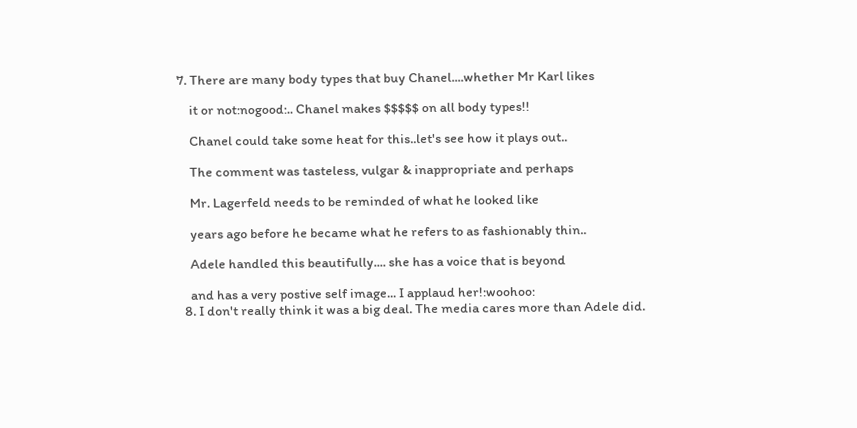7. There are many body types that buy Chanel....whether Mr Karl likes

    it or not:nogood:.. Chanel makes $$$$$ on all body types!!

    Chanel could take some heat for this..let's see how it plays out..

    The comment was tasteless, vulgar & inappropriate and perhaps

    Mr. Lagerfeld needs to be reminded of what he looked like

    years ago before he became what he refers to as fashionably thin..

    Adele handled this beautifully.... she has a voice that is beyond

    and has a very postive self image... I applaud her!:woohoo:
  8. I don't really think it was a big deal. The media cares more than Adele did.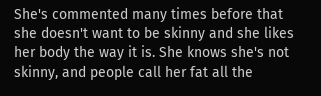She's commented many times before that she doesn't want to be skinny and she likes her body the way it is. She knows she's not skinny, and people call her fat all the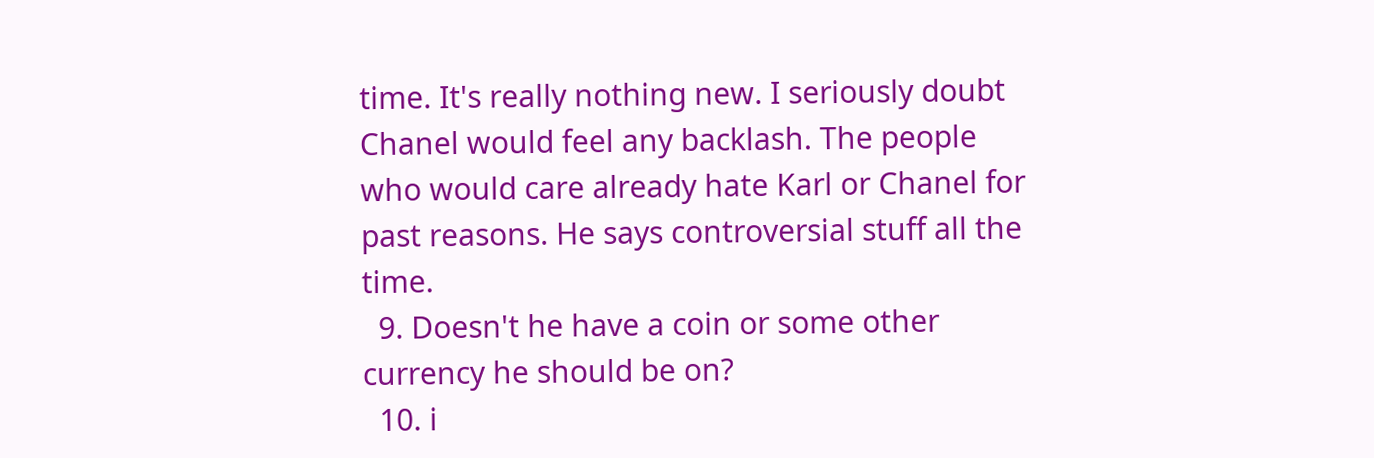time. It's really nothing new. I seriously doubt Chanel would feel any backlash. The people who would care already hate Karl or Chanel for past reasons. He says controversial stuff all the time.
  9. Doesn't he have a coin or some other currency he should be on?
  10. i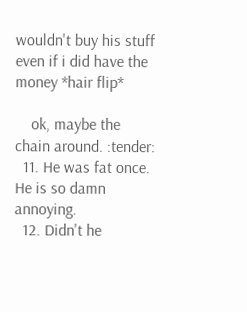wouldn't buy his stuff even if i did have the money *hair flip*

    ok, maybe the chain around. :tender:
  11. He was fat once. He is so damn annoying.
  12. Didn't he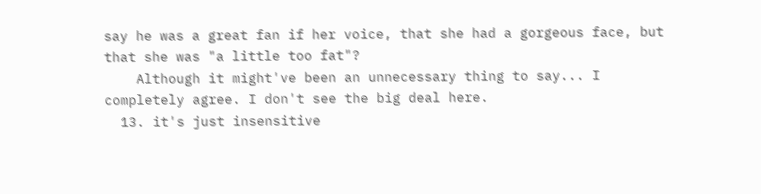say he was a great fan if her voice, that she had a gorgeous face, but that she was "a little too fat"?
    Although it might've been an unnecessary thing to say... I completely agree. I don't see the big deal here.
  13. it's just insensitive